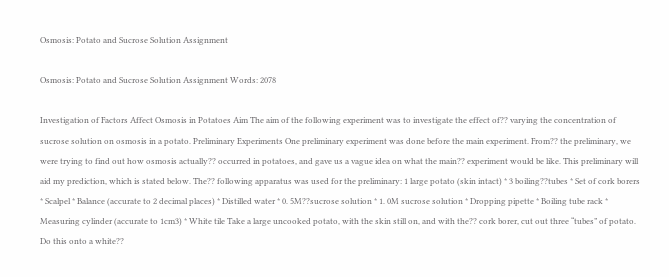Osmosis: Potato and Sucrose Solution Assignment

Osmosis: Potato and Sucrose Solution Assignment Words: 2078

Investigation of Factors Affect Osmosis in Potatoes Aim The aim of the following experiment was to investigate the effect of?? varying the concentration of sucrose solution on osmosis in a potato. Preliminary Experiments One preliminary experiment was done before the main experiment. From?? the preliminary, we were trying to find out how osmosis actually?? occurred in potatoes, and gave us a vague idea on what the main?? experiment would be like. This preliminary will aid my prediction, which is stated below. The?? following apparatus was used for the preliminary: 1 large potato (skin intact) * 3 boiling??tubes * Set of cork borers * Scalpel * Balance (accurate to 2 decimal places) * Distilled water * 0. 5M??sucrose solution * 1. 0M sucrose solution * Dropping pipette * Boiling tube rack * Measuring cylinder (accurate to 1cm3) * White tile Take a large uncooked potato, with the skin still on, and with the?? cork borer, cut out three “tubes” of potato. Do this onto a white??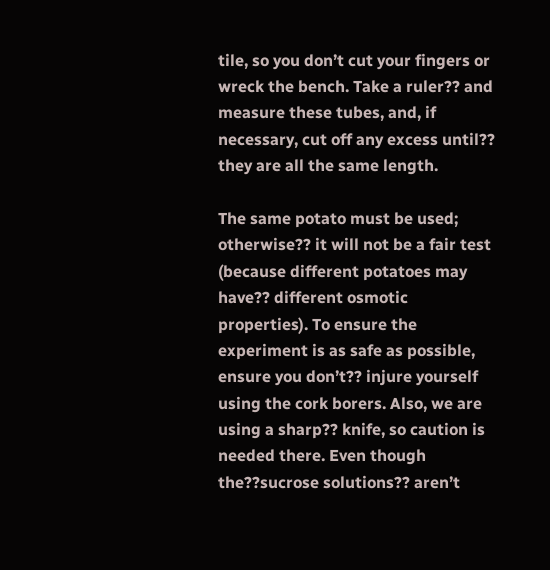tile, so you don’t cut your fingers or wreck the bench. Take a ruler?? and measure these tubes, and, if necessary, cut off any excess until?? they are all the same length.

The same potato must be used; otherwise?? it will not be a fair test (because different potatoes may have?? different osmotic properties). To ensure the experiment is as safe as possible, ensure you don’t?? injure yourself using the cork borers. Also, we are using a sharp?? knife, so caution is needed there. Even though the??sucrose solutions?? aren’t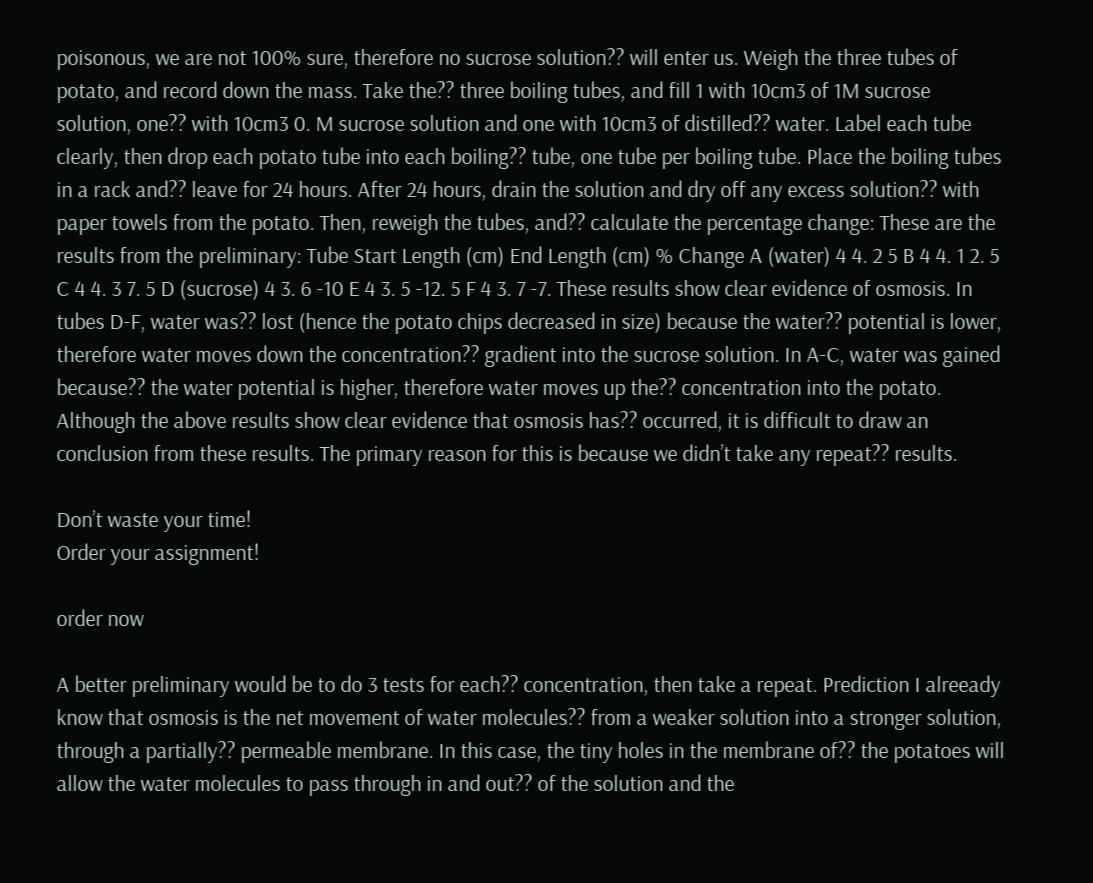poisonous, we are not 100% sure, therefore no sucrose solution?? will enter us. Weigh the three tubes of potato, and record down the mass. Take the?? three boiling tubes, and fill 1 with 10cm3 of 1M sucrose solution, one?? with 10cm3 0. M sucrose solution and one with 10cm3 of distilled?? water. Label each tube clearly, then drop each potato tube into each boiling?? tube, one tube per boiling tube. Place the boiling tubes in a rack and?? leave for 24 hours. After 24 hours, drain the solution and dry off any excess solution?? with paper towels from the potato. Then, reweigh the tubes, and?? calculate the percentage change: These are the results from the preliminary: Tube Start Length (cm) End Length (cm) % Change A (water) 4 4. 2 5 B 4 4. 1 2. 5 C 4 4. 3 7. 5 D (sucrose) 4 3. 6 -10 E 4 3. 5 -12. 5 F 4 3. 7 -7. These results show clear evidence of osmosis. In tubes D-F, water was?? lost (hence the potato chips decreased in size) because the water?? potential is lower, therefore water moves down the concentration?? gradient into the sucrose solution. In A-C, water was gained because?? the water potential is higher, therefore water moves up the?? concentration into the potato. Although the above results show clear evidence that osmosis has?? occurred, it is difficult to draw an conclusion from these results. The primary reason for this is because we didn’t take any repeat?? results.

Don’t waste your time!
Order your assignment!

order now

A better preliminary would be to do 3 tests for each?? concentration, then take a repeat. Prediction I alreeady know that osmosis is the net movement of water molecules?? from a weaker solution into a stronger solution, through a partially?? permeable membrane. In this case, the tiny holes in the membrane of?? the potatoes will allow the water molecules to pass through in and out?? of the solution and the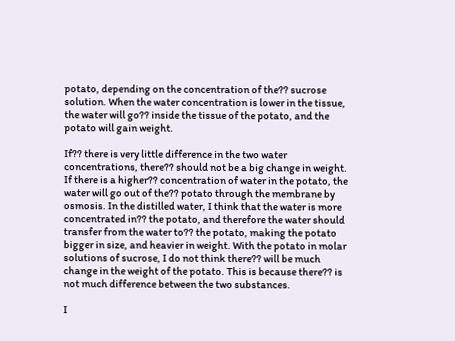potato, depending on the concentration of the?? sucrose solution. When the water concentration is lower in the tissue, the water will go?? inside the tissue of the potato, and the potato will gain weight.

If?? there is very little difference in the two water concentrations, there?? should not be a big change in weight. If there is a higher?? concentration of water in the potato, the water will go out of the?? potato through the membrane by osmosis. In the distilled water, I think that the water is more concentrated in?? the potato, and therefore the water should transfer from the water to?? the potato, making the potato bigger in size, and heavier in weight. With the potato in molar solutions of sucrose, I do not think there?? will be much change in the weight of the potato. This is because there?? is not much difference between the two substances.

I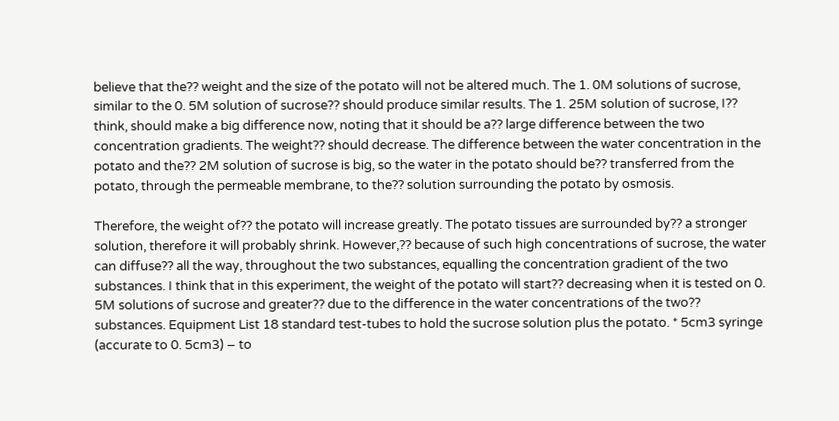believe that the?? weight and the size of the potato will not be altered much. The 1. 0M solutions of sucrose, similar to the 0. 5M solution of sucrose?? should produce similar results. The 1. 25M solution of sucrose, I?? think, should make a big difference now, noting that it should be a?? large difference between the two concentration gradients. The weight?? should decrease. The difference between the water concentration in the potato and the?? 2M solution of sucrose is big, so the water in the potato should be?? transferred from the potato, through the permeable membrane, to the?? solution surrounding the potato by osmosis.

Therefore, the weight of?? the potato will increase greatly. The potato tissues are surrounded by?? a stronger solution, therefore it will probably shrink. However,?? because of such high concentrations of sucrose, the water can diffuse?? all the way, throughout the two substances, equalling the concentration gradient of the two substances. I think that in this experiment, the weight of the potato will start?? decreasing when it is tested on 0. 5M solutions of sucrose and greater?? due to the difference in the water concentrations of the two?? substances. Equipment List 18 standard test-tubes to hold the sucrose solution plus the potato. * 5cm3 syringe (accurate to 0. 5cm3) – to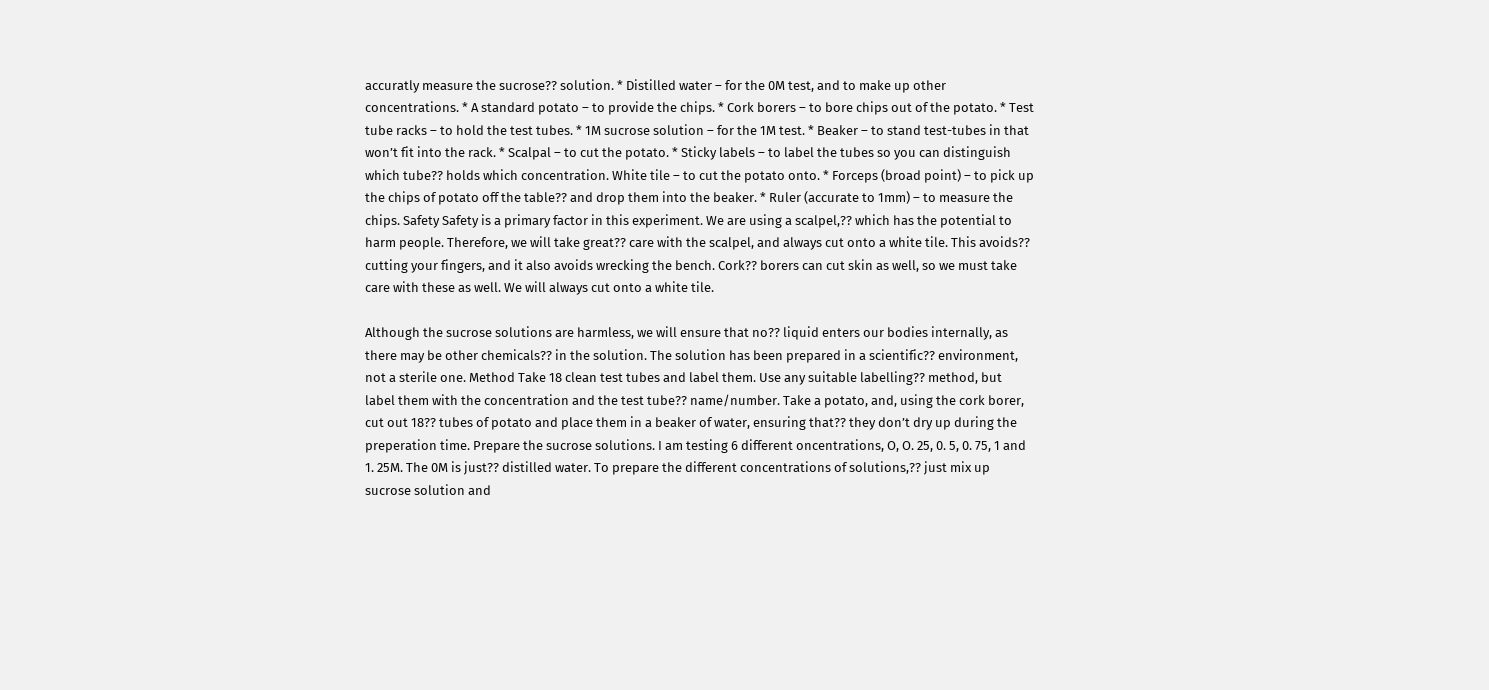accuratly measure the sucrose?? solution. * Distilled water – for the 0M test, and to make up other concentrations. * A standard potato – to provide the chips. * Cork borers – to bore chips out of the potato. * Test tube racks – to hold the test tubes. * 1M sucrose solution – for the 1M test. * Beaker – to stand test-tubes in that won’t fit into the rack. * Scalpal – to cut the potato. * Sticky labels – to label the tubes so you can distinguish which tube?? holds which concentration. White tile – to cut the potato onto. * Forceps (broad point) – to pick up the chips of potato off the table?? and drop them into the beaker. * Ruler (accurate to 1mm) – to measure the chips. Safety Safety is a primary factor in this experiment. We are using a scalpel,?? which has the potential to harm people. Therefore, we will take great?? care with the scalpel, and always cut onto a white tile. This avoids?? cutting your fingers, and it also avoids wrecking the bench. Cork?? borers can cut skin as well, so we must take care with these as well. We will always cut onto a white tile.

Although the sucrose solutions are harmless, we will ensure that no?? liquid enters our bodies internally, as there may be other chemicals?? in the solution. The solution has been prepared in a scientific?? environment, not a sterile one. Method Take 18 clean test tubes and label them. Use any suitable labelling?? method, but label them with the concentration and the test tube?? name/number. Take a potato, and, using the cork borer, cut out 18?? tubes of potato and place them in a beaker of water, ensuring that?? they don’t dry up during the preperation time. Prepare the sucrose solutions. I am testing 6 different oncentrations, O, O. 25, 0. 5, 0. 75, 1 and 1. 25M. The 0M is just?? distilled water. To prepare the different concentrations of solutions,?? just mix up sucrose solution and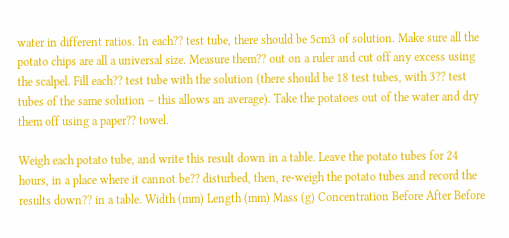water in different ratios. In each?? test tube, there should be 5cm3 of solution. Make sure all the potato chips are all a universal size. Measure them?? out on a ruler and cut off any excess using the scalpel. Fill each?? test tube with the solution (there should be 18 test tubes, with 3?? test tubes of the same solution – this allows an average). Take the potatoes out of the water and dry them off using a paper?? towel.

Weigh each potato tube, and write this result down in a table. Leave the potato tubes for 24 hours, in a place where it cannot be?? disturbed, then, re-weigh the potato tubes and record the results down?? in a table. Width (mm) Length (mm) Mass (g) Concentration Before After Before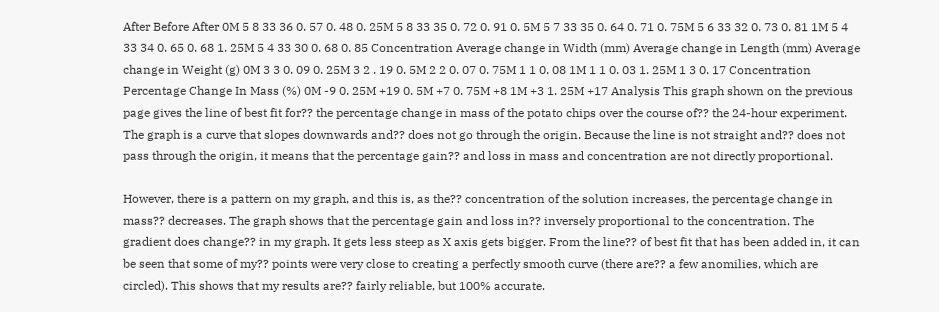After Before After 0M 5 8 33 36 0. 57 0. 48 0. 25M 5 8 33 35 0. 72 0. 91 0. 5M 5 7 33 35 0. 64 0. 71 0. 75M 5 6 33 32 0. 73 0. 81 1M 5 4 33 34 0. 65 0. 68 1. 25M 5 4 33 30 0. 68 0. 85 Concentration Average change in Width (mm) Average change in Length (mm) Average change in Weight (g) 0M 3 3 0. 09 0. 25M 3 2 . 19 0. 5M 2 2 0. 07 0. 75M 1 1 0. 08 1M 1 1 0. 03 1. 25M 1 3 0. 17 Concentration Percentage Change In Mass (%) 0M -9 0. 25M +19 0. 5M +7 0. 75M +8 1M +3 1. 25M +17 Analysis This graph shown on the previous page gives the line of best fit for?? the percentage change in mass of the potato chips over the course of?? the 24-hour experiment. The graph is a curve that slopes downwards and?? does not go through the origin. Because the line is not straight and?? does not pass through the origin, it means that the percentage gain?? and loss in mass and concentration are not directly proportional.

However, there is a pattern on my graph, and this is, as the?? concentration of the solution increases, the percentage change in mass?? decreases. The graph shows that the percentage gain and loss in?? inversely proportional to the concentration. The gradient does change?? in my graph. It gets less steep as X axis gets bigger. From the line?? of best fit that has been added in, it can be seen that some of my?? points were very close to creating a perfectly smooth curve (there are?? a few anomilies, which are circled). This shows that my results are?? fairly reliable, but 100% accurate.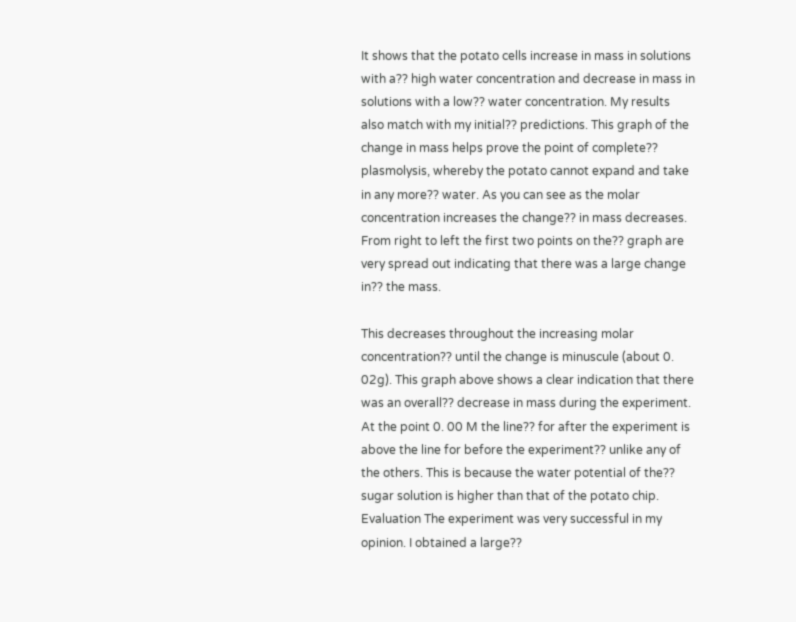It shows that the potato cells increase in mass in solutions with a?? high water concentration and decrease in mass in solutions with a low?? water concentration. My results also match with my initial?? predictions. This graph of the change in mass helps prove the point of complete?? plasmolysis, whereby the potato cannot expand and take in any more?? water. As you can see as the molar concentration increases the change?? in mass decreases. From right to left the first two points on the?? graph are very spread out indicating that there was a large change in?? the mass.

This decreases throughout the increasing molar concentration?? until the change is minuscule (about 0. 02g). This graph above shows a clear indication that there was an overall?? decrease in mass during the experiment. At the point 0. 00 M the line?? for after the experiment is above the line for before the experiment?? unlike any of the others. This is because the water potential of the?? sugar solution is higher than that of the potato chip. Evaluation The experiment was very successful in my opinion. I obtained a large??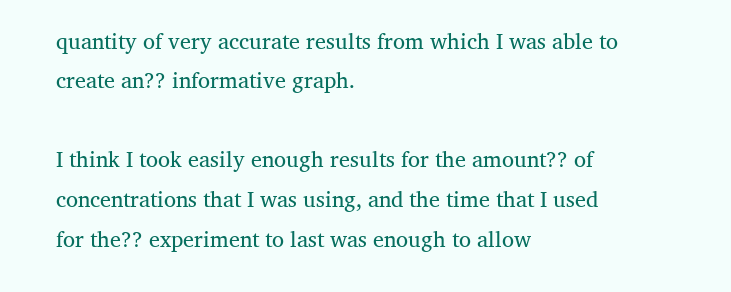quantity of very accurate results from which I was able to create an?? informative graph.

I think I took easily enough results for the amount?? of concentrations that I was using, and the time that I used for the?? experiment to last was enough to allow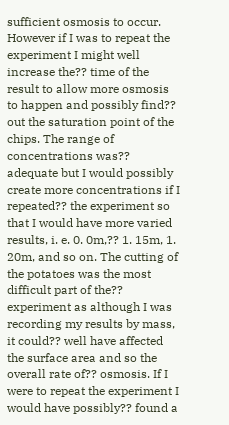sufficient osmosis to occur. However if I was to repeat the experiment I might well increase the?? time of the result to allow more osmosis to happen and possibly find?? out the saturation point of the chips. The range of concentrations was?? adequate but I would possibly create more concentrations if I repeated?? the experiment so that I would have more varied results, i. e. 0. 0m,?? 1. 15m, 1. 20m, and so on. The cutting of the potatoes was the most difficult part of the?? experiment as although I was recording my results by mass, it could?? well have affected the surface area and so the overall rate of?? osmosis. If I were to repeat the experiment I would have possibly?? found a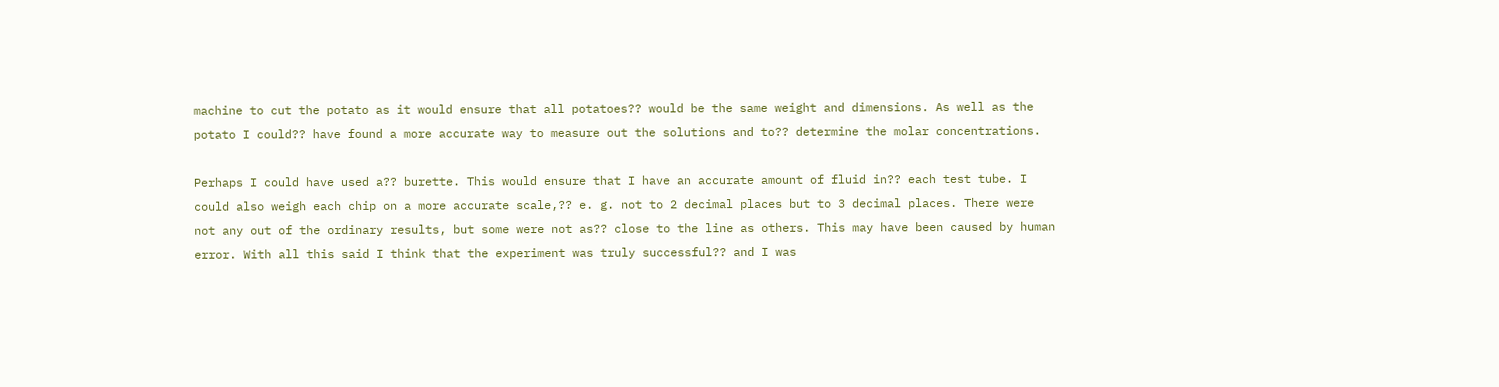machine to cut the potato as it would ensure that all potatoes?? would be the same weight and dimensions. As well as the potato I could?? have found a more accurate way to measure out the solutions and to?? determine the molar concentrations.

Perhaps I could have used a?? burette. This would ensure that I have an accurate amount of fluid in?? each test tube. I could also weigh each chip on a more accurate scale,?? e. g. not to 2 decimal places but to 3 decimal places. There were not any out of the ordinary results, but some were not as?? close to the line as others. This may have been caused by human error. With all this said I think that the experiment was truly successful?? and I was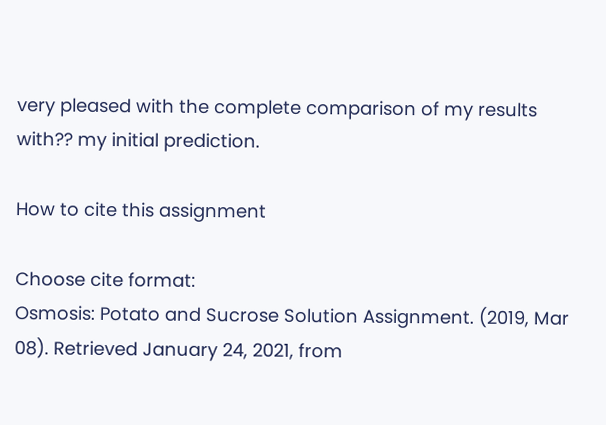very pleased with the complete comparison of my results with?? my initial prediction.

How to cite this assignment

Choose cite format:
Osmosis: Potato and Sucrose Solution Assignment. (2019, Mar 08). Retrieved January 24, 2021, from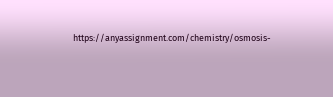https://anyassignment.com/chemistry/osmosis-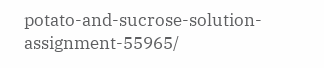potato-and-sucrose-solution-assignment-55965/